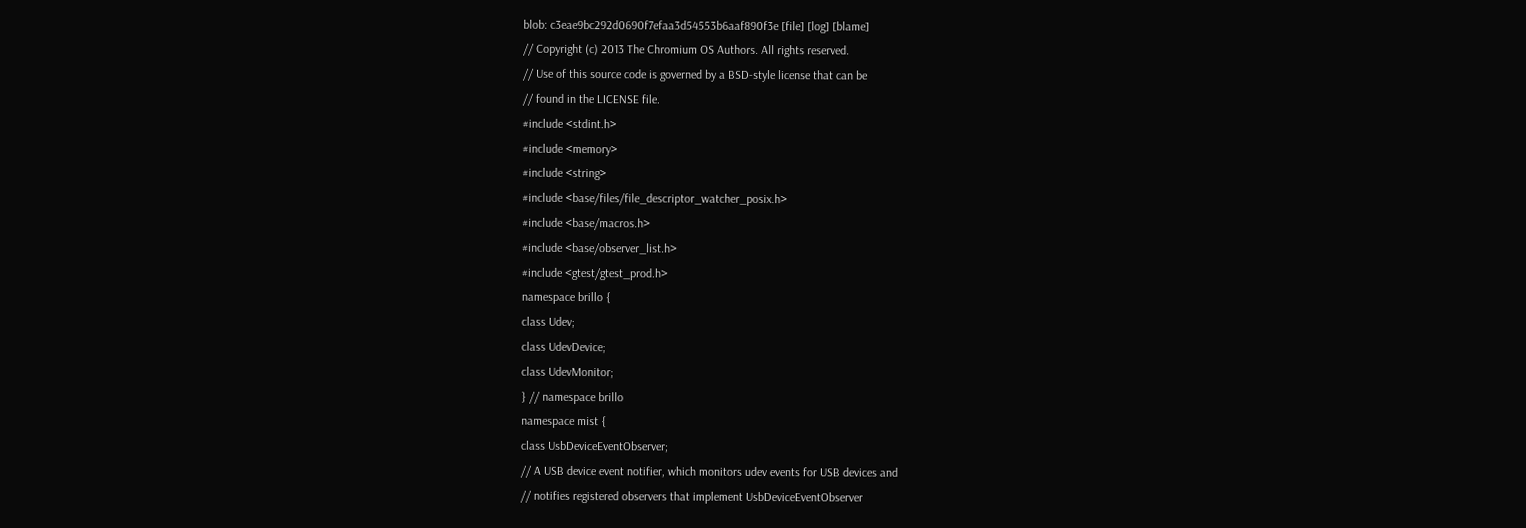blob: c3eae9bc292d0690f7efaa3d54553b6aaf890f3e [file] [log] [blame]
// Copyright (c) 2013 The Chromium OS Authors. All rights reserved.
// Use of this source code is governed by a BSD-style license that can be
// found in the LICENSE file.
#include <stdint.h>
#include <memory>
#include <string>
#include <base/files/file_descriptor_watcher_posix.h>
#include <base/macros.h>
#include <base/observer_list.h>
#include <gtest/gtest_prod.h>
namespace brillo {
class Udev;
class UdevDevice;
class UdevMonitor;
} // namespace brillo
namespace mist {
class UsbDeviceEventObserver;
// A USB device event notifier, which monitors udev events for USB devices and
// notifies registered observers that implement UsbDeviceEventObserver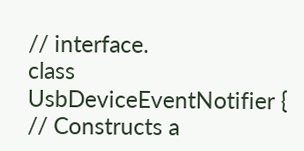// interface.
class UsbDeviceEventNotifier {
// Constructs a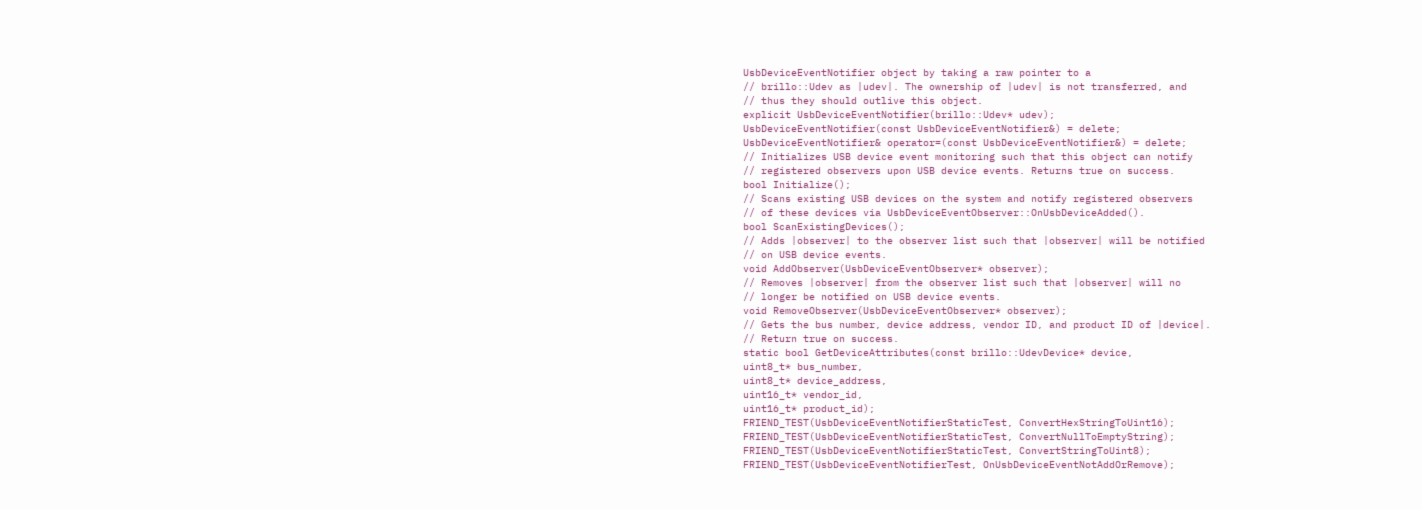UsbDeviceEventNotifier object by taking a raw pointer to a
// brillo::Udev as |udev|. The ownership of |udev| is not transferred, and
// thus they should outlive this object.
explicit UsbDeviceEventNotifier(brillo::Udev* udev);
UsbDeviceEventNotifier(const UsbDeviceEventNotifier&) = delete;
UsbDeviceEventNotifier& operator=(const UsbDeviceEventNotifier&) = delete;
// Initializes USB device event monitoring such that this object can notify
// registered observers upon USB device events. Returns true on success.
bool Initialize();
// Scans existing USB devices on the system and notify registered observers
// of these devices via UsbDeviceEventObserver::OnUsbDeviceAdded().
bool ScanExistingDevices();
// Adds |observer| to the observer list such that |observer| will be notified
// on USB device events.
void AddObserver(UsbDeviceEventObserver* observer);
// Removes |observer| from the observer list such that |observer| will no
// longer be notified on USB device events.
void RemoveObserver(UsbDeviceEventObserver* observer);
// Gets the bus number, device address, vendor ID, and product ID of |device|.
// Return true on success.
static bool GetDeviceAttributes(const brillo::UdevDevice* device,
uint8_t* bus_number,
uint8_t* device_address,
uint16_t* vendor_id,
uint16_t* product_id);
FRIEND_TEST(UsbDeviceEventNotifierStaticTest, ConvertHexStringToUint16);
FRIEND_TEST(UsbDeviceEventNotifierStaticTest, ConvertNullToEmptyString);
FRIEND_TEST(UsbDeviceEventNotifierStaticTest, ConvertStringToUint8);
FRIEND_TEST(UsbDeviceEventNotifierTest, OnUsbDeviceEventNotAddOrRemove);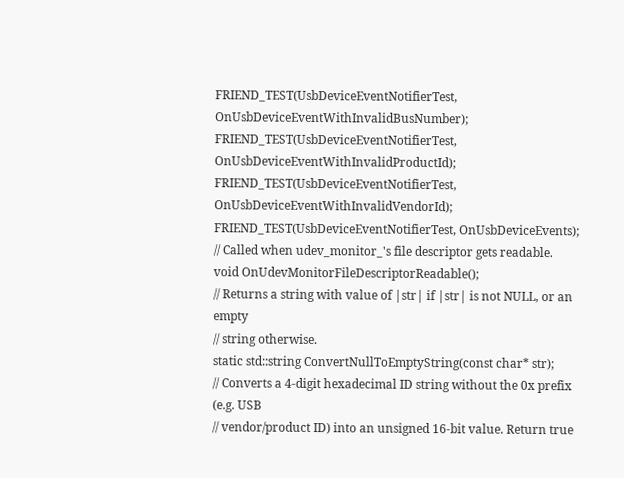FRIEND_TEST(UsbDeviceEventNotifierTest, OnUsbDeviceEventWithInvalidBusNumber);
FRIEND_TEST(UsbDeviceEventNotifierTest, OnUsbDeviceEventWithInvalidProductId);
FRIEND_TEST(UsbDeviceEventNotifierTest, OnUsbDeviceEventWithInvalidVendorId);
FRIEND_TEST(UsbDeviceEventNotifierTest, OnUsbDeviceEvents);
// Called when udev_monitor_'s file descriptor gets readable.
void OnUdevMonitorFileDescriptorReadable();
// Returns a string with value of |str| if |str| is not NULL, or an empty
// string otherwise.
static std::string ConvertNullToEmptyString(const char* str);
// Converts a 4-digit hexadecimal ID string without the 0x prefix (e.g. USB
// vendor/product ID) into an unsigned 16-bit value. Return true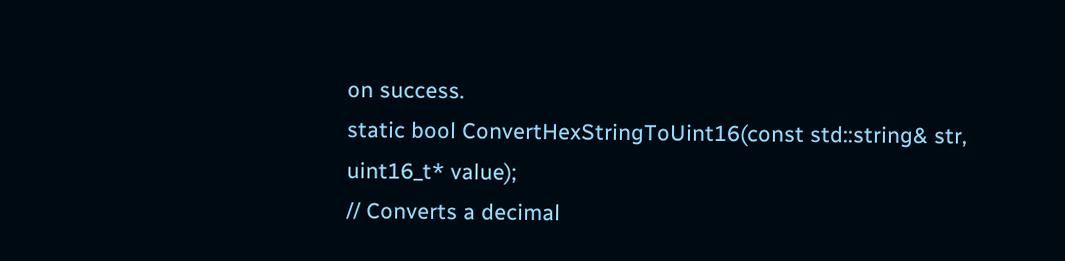on success.
static bool ConvertHexStringToUint16(const std::string& str, uint16_t* value);
// Converts a decimal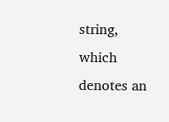string, which denotes an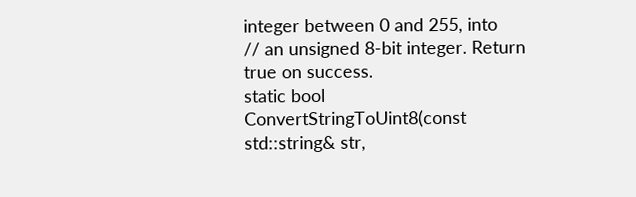integer between 0 and 255, into
// an unsigned 8-bit integer. Return true on success.
static bool ConvertStringToUint8(const std::string& str,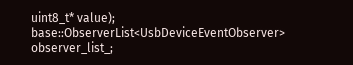uint8_t* value);
base::ObserverList<UsbDeviceEventObserver> observer_list_;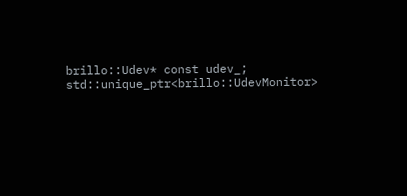brillo::Udev* const udev_;
std::unique_ptr<brillo::UdevMonitor>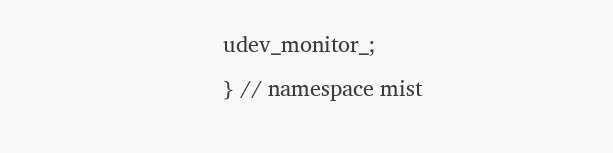udev_monitor_;
} // namespace mist